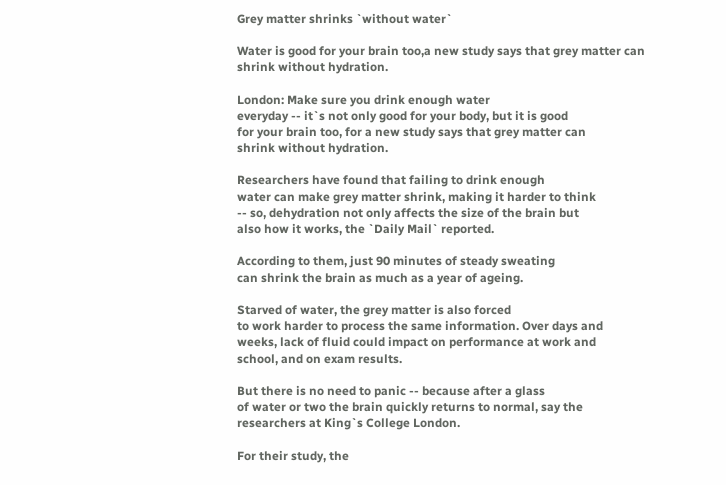Grey matter shrinks `without water`

Water is good for your brain too,a new study says that grey matter can shrink without hydration.

London: Make sure you drink enough water
everyday -- it`s not only good for your body, but it is good
for your brain too, for a new study says that grey matter can
shrink without hydration.

Researchers have found that failing to drink enough
water can make grey matter shrink, making it harder to think
-- so, dehydration not only affects the size of the brain but
also how it works, the `Daily Mail` reported.

According to them, just 90 minutes of steady sweating
can shrink the brain as much as a year of ageing.

Starved of water, the grey matter is also forced
to work harder to process the same information. Over days and
weeks, lack of fluid could impact on performance at work and
school, and on exam results.

But there is no need to panic -- because after a glass
of water or two the brain quickly returns to normal, say the
researchers at King`s College London.

For their study, the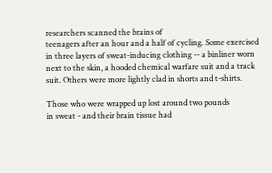researchers scanned the brains of
teenagers after an hour and a half of cycling. Some exercised
in three layers of sweat-inducing clothing -- a binliner worn
next to the skin, a hooded chemical warfare suit and a track
suit. Others were more lightly clad in shorts and t-shirts.

Those who were wrapped up lost around two pounds
in sweat - and their brain tissue had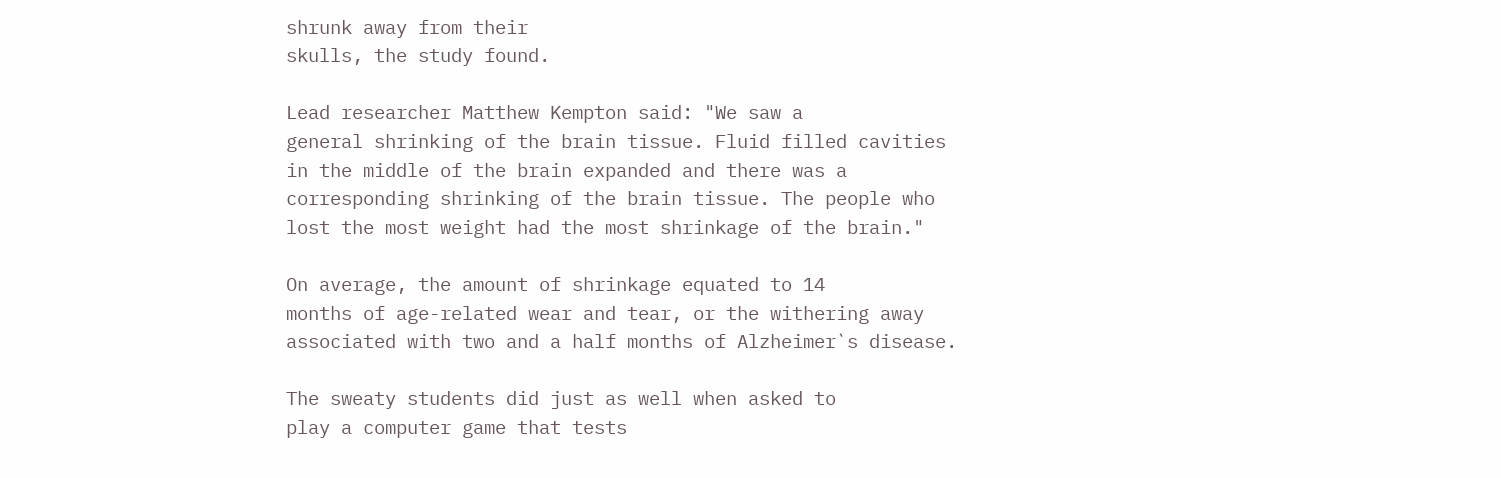shrunk away from their
skulls, the study found.

Lead researcher Matthew Kempton said: "We saw a
general shrinking of the brain tissue. Fluid filled cavities
in the middle of the brain expanded and there was a
corresponding shrinking of the brain tissue. The people who
lost the most weight had the most shrinkage of the brain."

On average, the amount of shrinkage equated to 14
months of age-related wear and tear, or the withering away
associated with two and a half months of Alzheimer`s disease.

The sweaty students did just as well when asked to
play a computer game that tests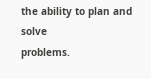the ability to plan and solve
problems.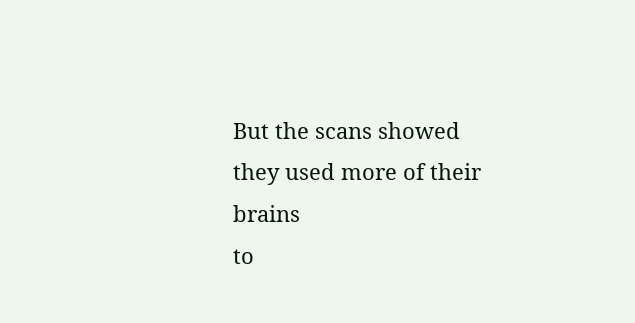But the scans showed they used more of their brains
to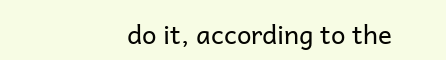do it, according to the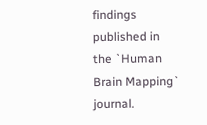findings published in the `Human
Brain Mapping` journal.